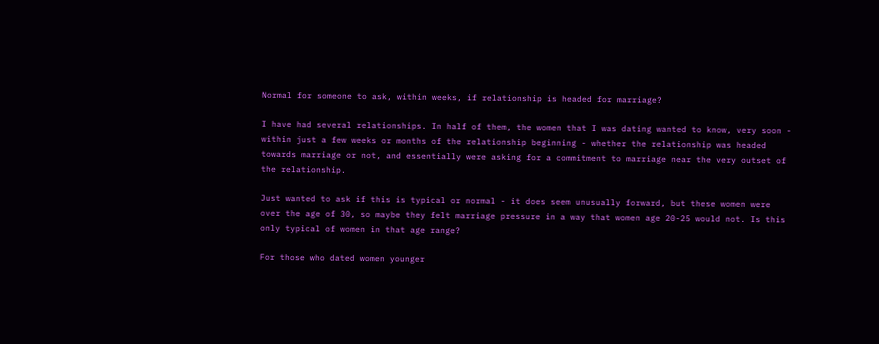Normal for someone to ask, within weeks, if relationship is headed for marriage?

I have had several relationships. In half of them, the women that I was dating wanted to know, very soon - within just a few weeks or months of the relationship beginning - whether the relationship was headed towards marriage or not, and essentially were asking for a commitment to marriage near the very outset of the relationship.

Just wanted to ask if this is typical or normal - it does seem unusually forward, but these women were over the age of 30, so maybe they felt marriage pressure in a way that women age 20-25 would not. Is this only typical of women in that age range?

For those who dated women younger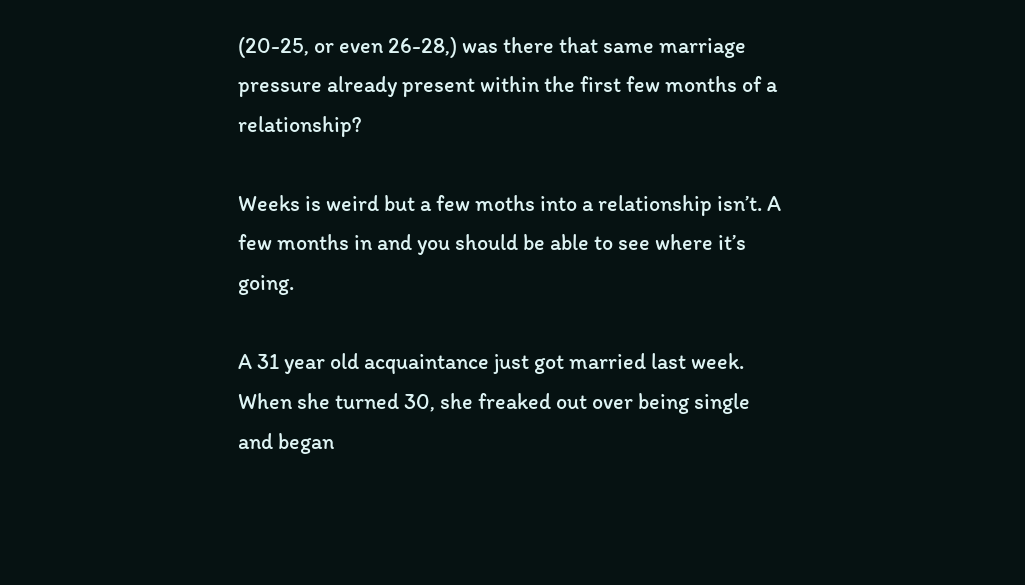(20-25, or even 26-28,) was there that same marriage pressure already present within the first few months of a relationship?

Weeks is weird but a few moths into a relationship isn’t. A few months in and you should be able to see where it’s going.

A 31 year old acquaintance just got married last week. When she turned 30, she freaked out over being single and began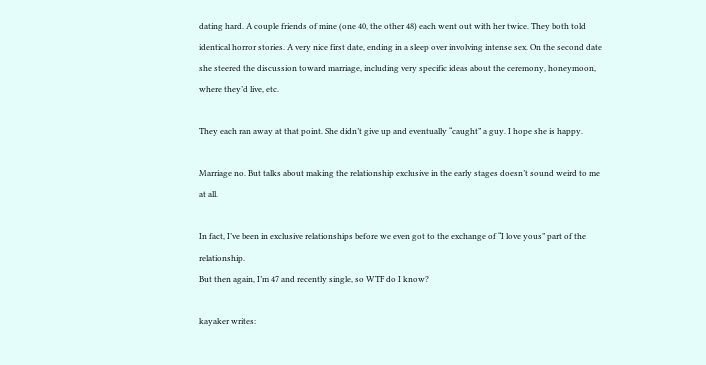dating hard. A couple friends of mine (one 40, the other 48) each went out with her twice. They both told identical horror stories. A very nice first date, ending in a sleep over involving intense sex. On the second date she steered the discussion toward marriage, including very specific ideas about the ceremony, honeymoon, where they’d live, etc.

They each ran away at that point. She didn’t give up and eventually “caught” a guy. I hope she is happy.

Marriage no. But talks about making the relationship exclusive in the early stages doesn’t sound weird to me at all.

In fact, I’ve been in exclusive relationships before we even got to the exchange of “I love yous” part of the relationship.
But then again, I’m 47 and recently single, so WTF do I know?

kayaker writes: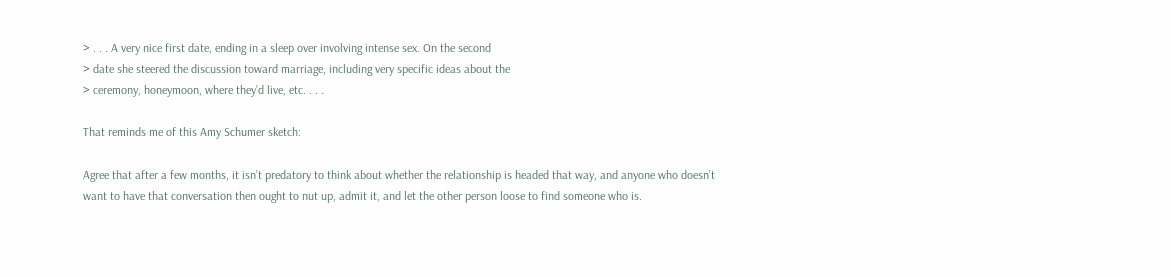> . . . A very nice first date, ending in a sleep over involving intense sex. On the second
> date she steered the discussion toward marriage, including very specific ideas about the
> ceremony, honeymoon, where they’d live, etc. . . .

That reminds me of this Amy Schumer sketch:

Agree that after a few months, it isn’t predatory to think about whether the relationship is headed that way, and anyone who doesn’t want to have that conversation then ought to nut up, admit it, and let the other person loose to find someone who is.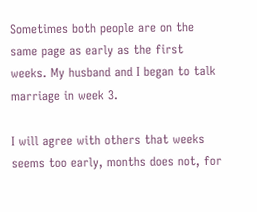Sometimes both people are on the same page as early as the first weeks. My husband and I began to talk marriage in week 3.

I will agree with others that weeks seems too early, months does not, for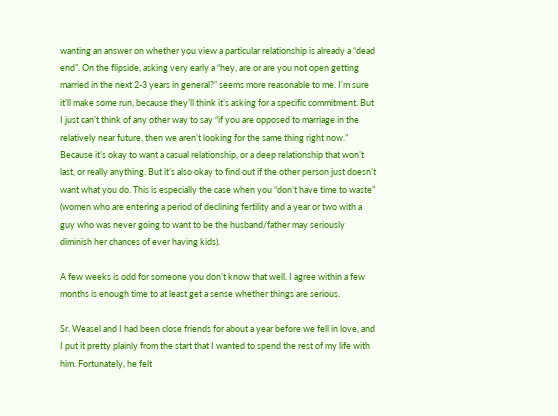wanting an answer on whether you view a particular relationship is already a “dead end”. On the flipside, asking very early a “hey, are or are you not open getting married in the next 2-3 years in general?” seems more reasonable to me. I’m sure it’ll make some run, because they’ll think it’s asking for a specific commitment. But I just can’t think of any other way to say “if you are opposed to marriage in the relatively near future, then we aren’t looking for the same thing right now.” Because it’s okay to want a casual relationship, or a deep relationship that won’t last, or really anything. But it’s also okay to find out if the other person just doesn’t want what you do. This is especially the case when you “don’t have time to waste” (women who are entering a period of declining fertility and a year or two with a guy who was never going to want to be the husband/father may seriously diminish her chances of ever having kids).

A few weeks is odd for someone you don’t know that well. I agree within a few months is enough time to at least get a sense whether things are serious.

Sr. Weasel and I had been close friends for about a year before we fell in love, and I put it pretty plainly from the start that I wanted to spend the rest of my life with him. Fortunately, he felt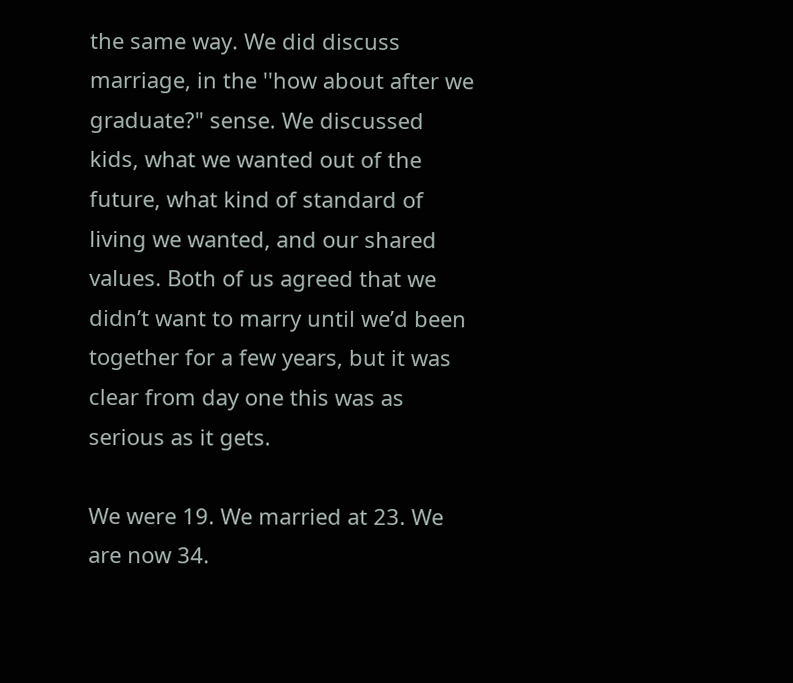the same way. We did discuss marriage, in the ''how about after we graduate?" sense. We discussed kids, what we wanted out of the future, what kind of standard of living we wanted, and our shared values. Both of us agreed that we didn’t want to marry until we’d been together for a few years, but it was clear from day one this was as serious as it gets.

We were 19. We married at 23. We are now 34.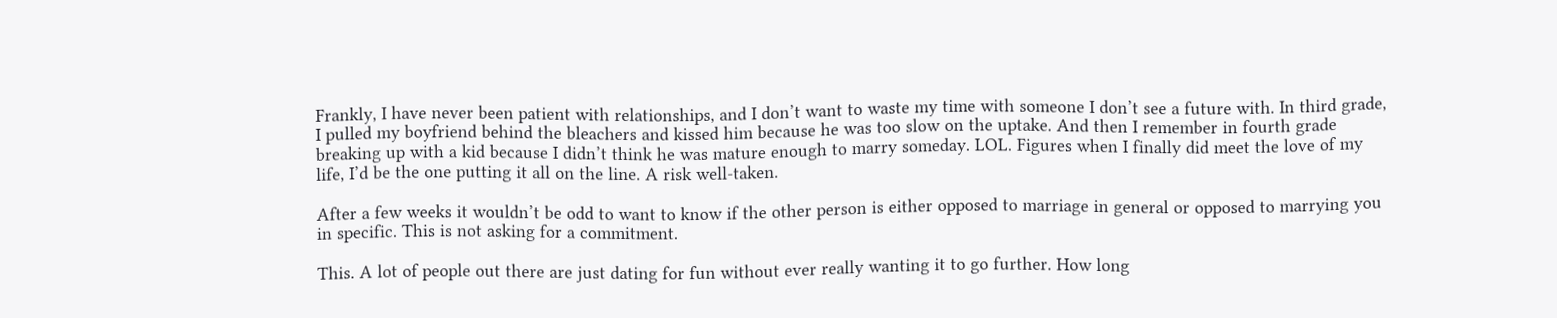Frankly, I have never been patient with relationships, and I don’t want to waste my time with someone I don’t see a future with. In third grade, I pulled my boyfriend behind the bleachers and kissed him because he was too slow on the uptake. And then I remember in fourth grade breaking up with a kid because I didn’t think he was mature enough to marry someday. LOL. Figures when I finally did meet the love of my life, I’d be the one putting it all on the line. A risk well-taken.

After a few weeks it wouldn’t be odd to want to know if the other person is either opposed to marriage in general or opposed to marrying you in specific. This is not asking for a commitment.

This. A lot of people out there are just dating for fun without ever really wanting it to go further. How long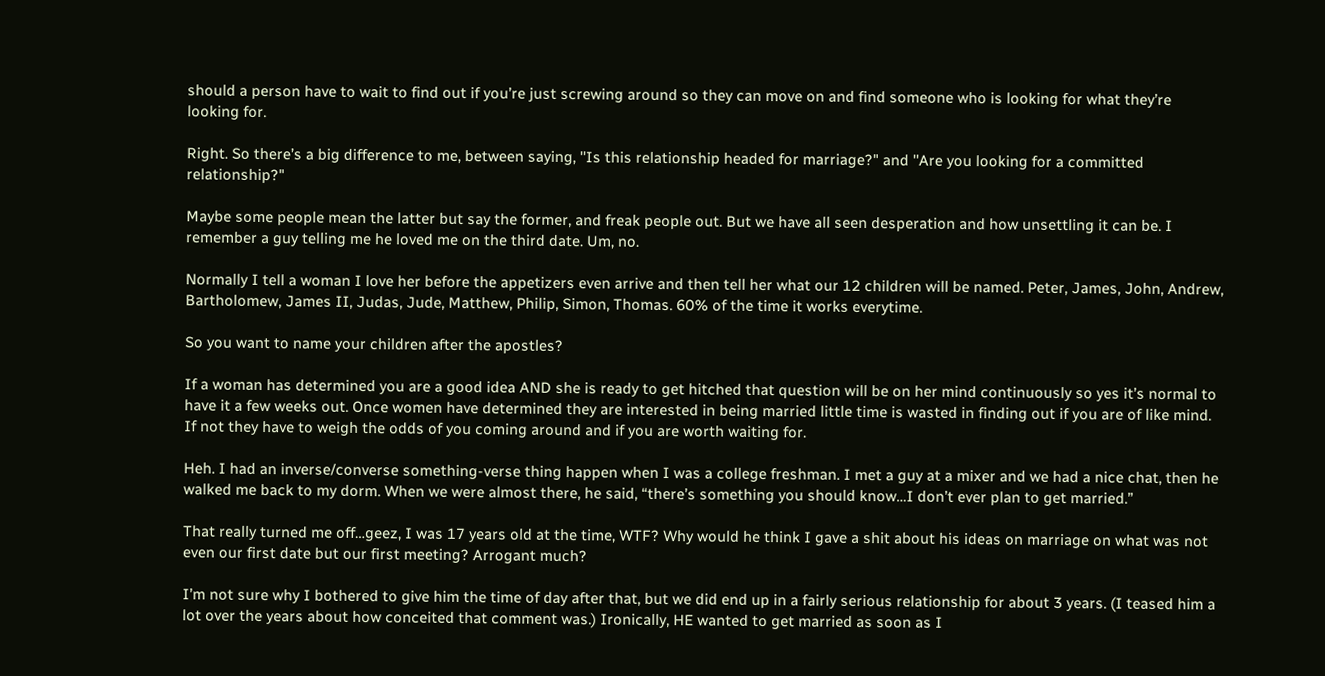should a person have to wait to find out if you’re just screwing around so they can move on and find someone who is looking for what they’re looking for.

Right. So there’s a big difference to me, between saying, ''Is this relationship headed for marriage?" and ''Are you looking for a committed relationship?"

Maybe some people mean the latter but say the former, and freak people out. But we have all seen desperation and how unsettling it can be. I remember a guy telling me he loved me on the third date. Um, no.

Normally I tell a woman I love her before the appetizers even arrive and then tell her what our 12 children will be named. Peter, James, John, Andrew, Bartholomew, James II, Judas, Jude, Matthew, Philip, Simon, Thomas. 60% of the time it works everytime.

So you want to name your children after the apostles?

If a woman has determined you are a good idea AND she is ready to get hitched that question will be on her mind continuously so yes it’s normal to have it a few weeks out. Once women have determined they are interested in being married little time is wasted in finding out if you are of like mind. If not they have to weigh the odds of you coming around and if you are worth waiting for.

Heh. I had an inverse/converse something-verse thing happen when I was a college freshman. I met a guy at a mixer and we had a nice chat, then he walked me back to my dorm. When we were almost there, he said, “there’s something you should know…I don’t ever plan to get married.”

That really turned me off…geez, I was 17 years old at the time, WTF? Why would he think I gave a shit about his ideas on marriage on what was not even our first date but our first meeting? Arrogant much?

I’m not sure why I bothered to give him the time of day after that, but we did end up in a fairly serious relationship for about 3 years. (I teased him a lot over the years about how conceited that comment was.) Ironically, HE wanted to get married as soon as I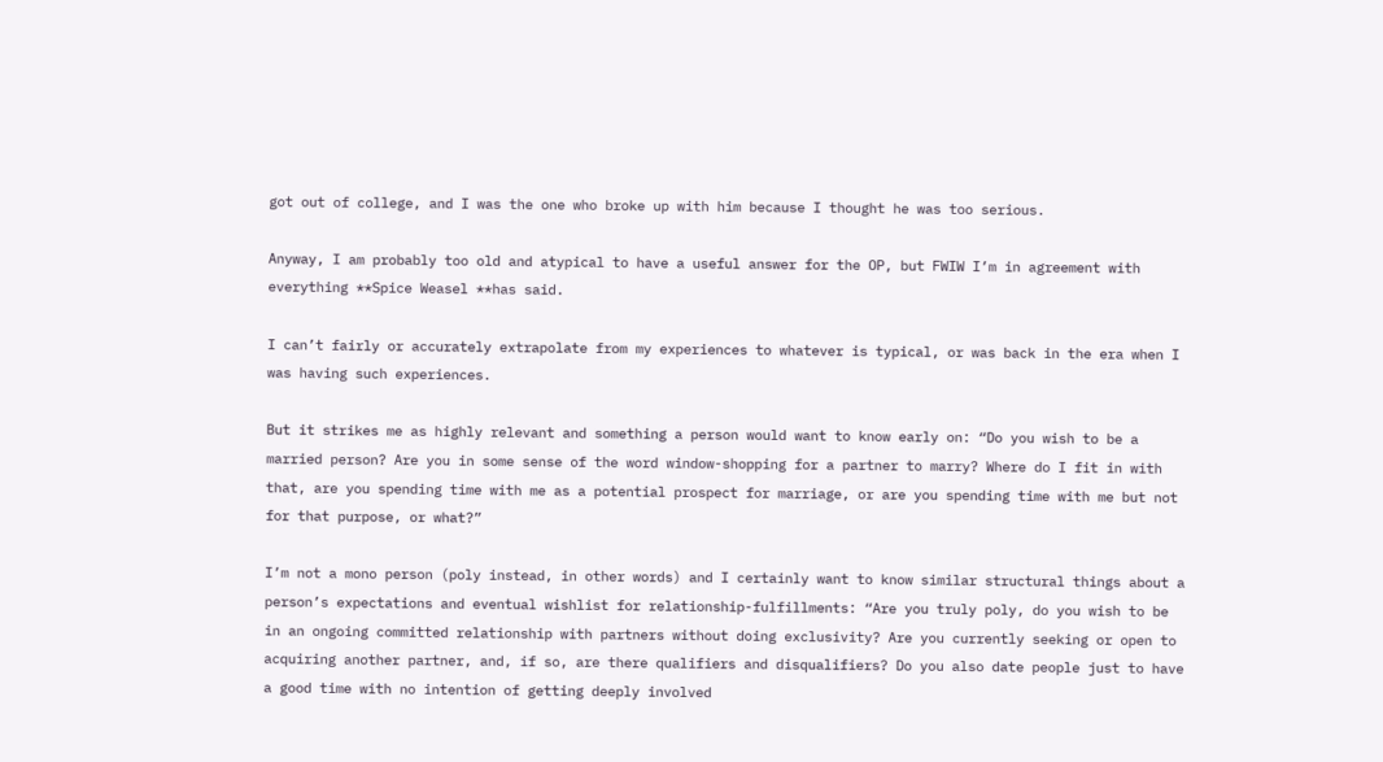got out of college, and I was the one who broke up with him because I thought he was too serious.

Anyway, I am probably too old and atypical to have a useful answer for the OP, but FWIW I’m in agreement with everything **Spice Weasel **has said.

I can’t fairly or accurately extrapolate from my experiences to whatever is typical, or was back in the era when I was having such experiences.

But it strikes me as highly relevant and something a person would want to know early on: “Do you wish to be a married person? Are you in some sense of the word window-shopping for a partner to marry? Where do I fit in with that, are you spending time with me as a potential prospect for marriage, or are you spending time with me but not for that purpose, or what?”

I’m not a mono person (poly instead, in other words) and I certainly want to know similar structural things about a person’s expectations and eventual wishlist for relationship-fulfillments: “Are you truly poly, do you wish to be in an ongoing committed relationship with partners without doing exclusivity? Are you currently seeking or open to acquiring another partner, and, if so, are there qualifiers and disqualifiers? Do you also date people just to have a good time with no intention of getting deeply involved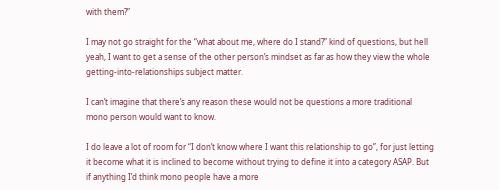with them?”

I may not go straight for the “what about me, where do I stand?” kind of questions, but hell yeah, I want to get a sense of the other person’s mindset as far as how they view the whole getting-into-relationships subject matter.

I can’t imagine that there’s any reason these would not be questions a more traditional mono person would want to know.

I do leave a lot of room for “I don’t know where I want this relationship to go”, for just letting it become what it is inclined to become without trying to define it into a category ASAP. But if anything I’d think mono people have a more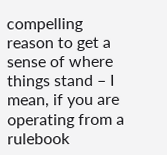compelling reason to get a sense of where things stand – I mean, if you are operating from a rulebook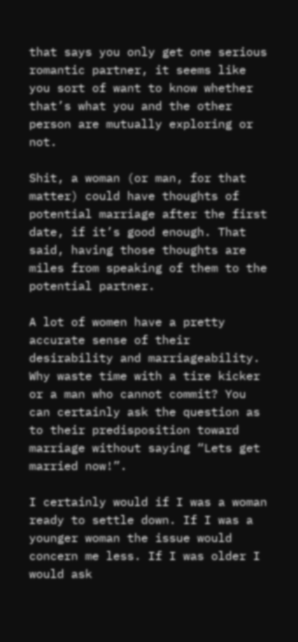that says you only get one serious romantic partner, it seems like you sort of want to know whether that’s what you and the other person are mutually exploring or not.

Shit, a woman (or man, for that matter) could have thoughts of potential marriage after the first date, if it’s good enough. That said, having those thoughts are miles from speaking of them to the potential partner.

A lot of women have a pretty accurate sense of their desirability and marriageability. Why waste time with a tire kicker or a man who cannot commit? You can certainly ask the question as to their predisposition toward marriage without saying “Lets get married now!”.

I certainly would if I was a woman ready to settle down. If I was a younger woman the issue would concern me less. If I was older I would ask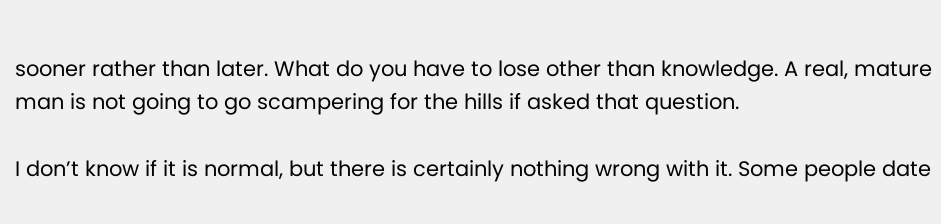sooner rather than later. What do you have to lose other than knowledge. A real, mature man is not going to go scampering for the hills if asked that question.

I don’t know if it is normal, but there is certainly nothing wrong with it. Some people date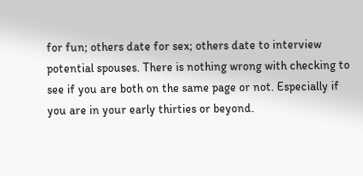for fun; others date for sex; others date to interview potential spouses. There is nothing wrong with checking to see if you are both on the same page or not. Especially if you are in your early thirties or beyond.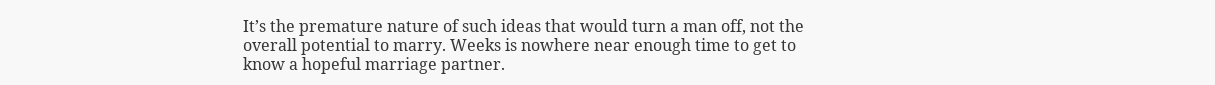It’s the premature nature of such ideas that would turn a man off, not the overall potential to marry. Weeks is nowhere near enough time to get to know a hopeful marriage partner.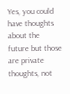Yes, you could have thoughts about the future but those are private thoughts, not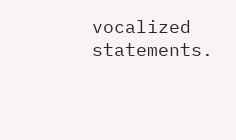vocalized statements.